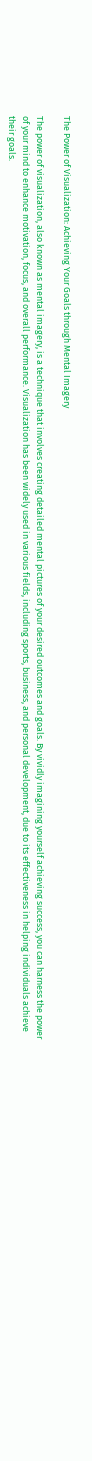The Power of Visualization: Achieving Your Goals through Mental Imagery

The power of visualization, also known as mental imagery, is a technique that involves creating detailed mental pictures of your desired outcomes and goals. By vividly imagining yourself achieving success, you can harness the power of your mind to enhance motivation, focus, and overall performance. Visualization has been widely used in various fields, including sports, business, and personal development, due to its effectiveness in helping individuals achieve their goals.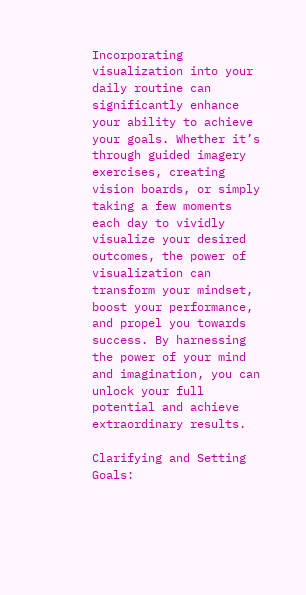Incorporating visualization into your daily routine can significantly enhance your ability to achieve your goals. Whether it’s through guided imagery exercises, creating vision boards, or simply taking a few moments each day to vividly visualize your desired outcomes, the power of visualization can transform your mindset, boost your performance, and propel you towards success. By harnessing the power of your mind and imagination, you can unlock your full potential and achieve extraordinary results.

Clarifying and Setting Goals: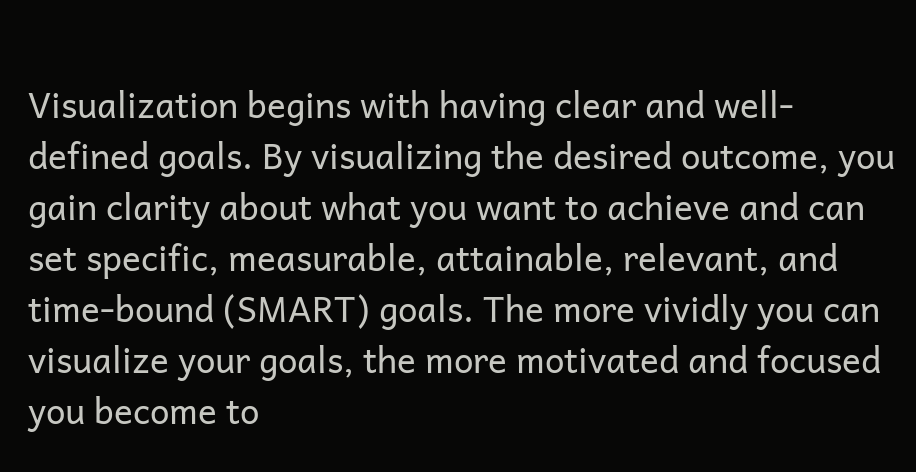Visualization begins with having clear and well-defined goals. By visualizing the desired outcome, you gain clarity about what you want to achieve and can set specific, measurable, attainable, relevant, and time-bound (SMART) goals. The more vividly you can visualize your goals, the more motivated and focused you become to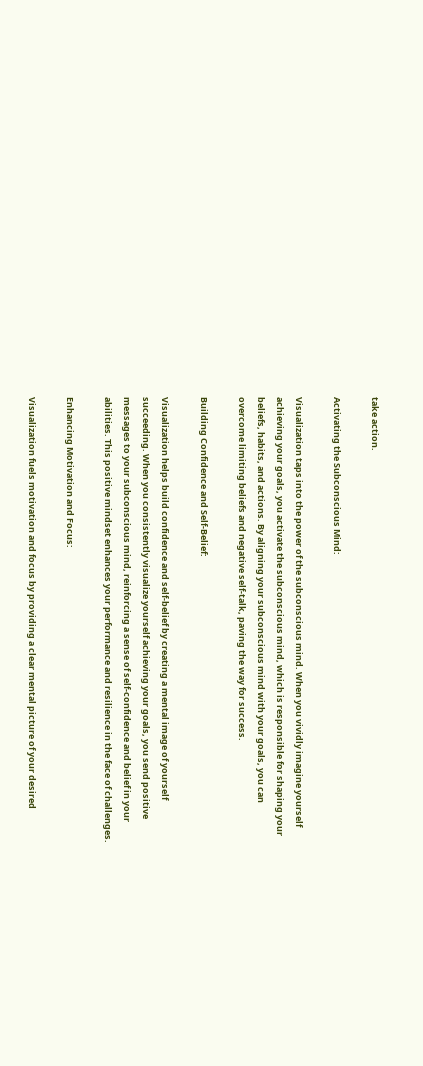take action.

Activating the Subconscious Mind:

Visualization taps into the power of the subconscious mind. When you vividly imagine yourself achieving your goals, you activate the subconscious mind, which is responsible for shaping your beliefs, habits, and actions. By aligning your subconscious mind with your goals, you can overcome limiting beliefs and negative self-talk, paving the way for success.

Building Confidence and Self-Belief:

Visualization helps build confidence and self-belief by creating a mental image of yourself succeeding. When you consistently visualize yourself achieving your goals, you send positive messages to your subconscious mind, reinforcing a sense of self-confidence and belief in your abilities. This positive mindset enhances your performance and resilience in the face of challenges.

Enhancing Motivation and Focus:

Visualization fuels motivation and focus by providing a clear mental picture of your desired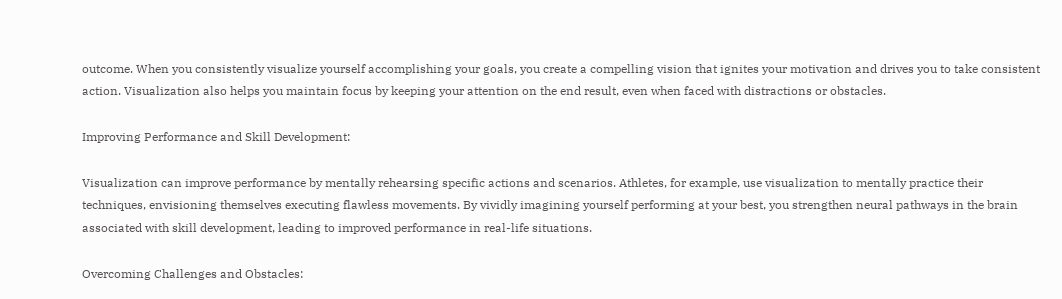outcome. When you consistently visualize yourself accomplishing your goals, you create a compelling vision that ignites your motivation and drives you to take consistent action. Visualization also helps you maintain focus by keeping your attention on the end result, even when faced with distractions or obstacles.

Improving Performance and Skill Development:

Visualization can improve performance by mentally rehearsing specific actions and scenarios. Athletes, for example, use visualization to mentally practice their techniques, envisioning themselves executing flawless movements. By vividly imagining yourself performing at your best, you strengthen neural pathways in the brain associated with skill development, leading to improved performance in real-life situations.

Overcoming Challenges and Obstacles: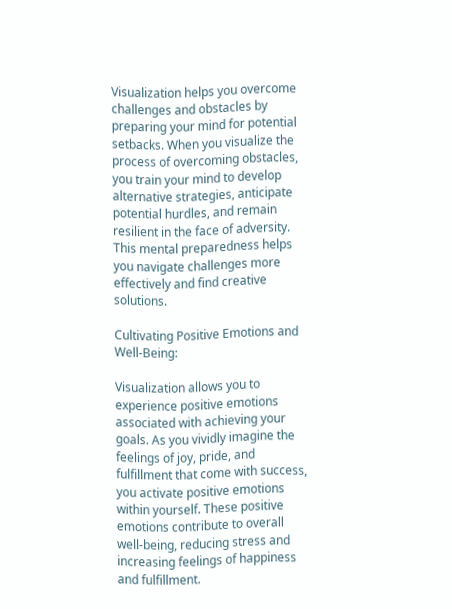Visualization helps you overcome challenges and obstacles by preparing your mind for potential setbacks. When you visualize the process of overcoming obstacles, you train your mind to develop alternative strategies, anticipate potential hurdles, and remain resilient in the face of adversity. This mental preparedness helps you navigate challenges more effectively and find creative solutions.

Cultivating Positive Emotions and Well-Being:

Visualization allows you to experience positive emotions associated with achieving your goals. As you vividly imagine the feelings of joy, pride, and fulfillment that come with success, you activate positive emotions within yourself. These positive emotions contribute to overall well-being, reducing stress and increasing feelings of happiness and fulfillment.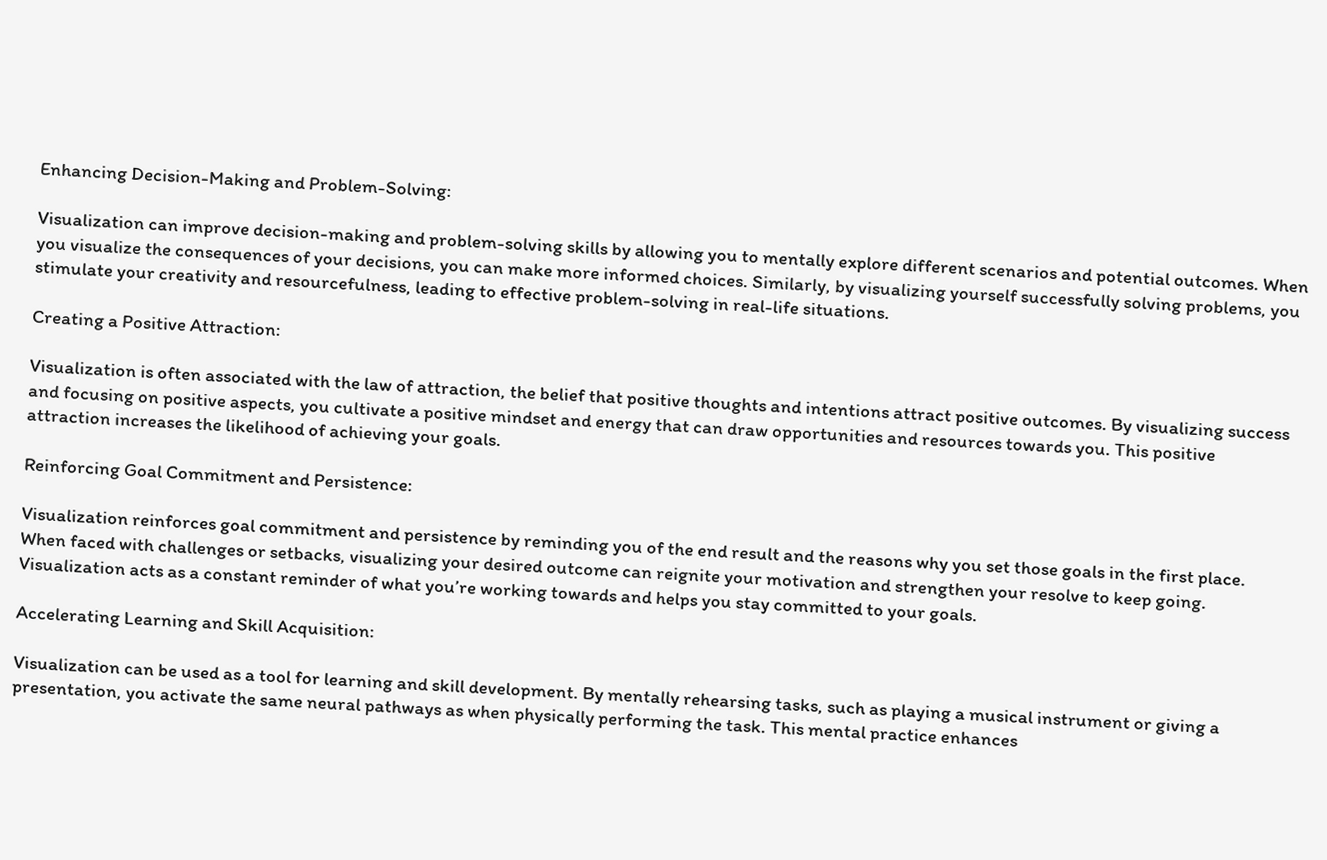Enhancing Decision-Making and Problem-Solving:

Visualization can improve decision-making and problem-solving skills by allowing you to mentally explore different scenarios and potential outcomes. When you visualize the consequences of your decisions, you can make more informed choices. Similarly, by visualizing yourself successfully solving problems, you stimulate your creativity and resourcefulness, leading to effective problem-solving in real-life situations.

Creating a Positive Attraction:

Visualization is often associated with the law of attraction, the belief that positive thoughts and intentions attract positive outcomes. By visualizing success and focusing on positive aspects, you cultivate a positive mindset and energy that can draw opportunities and resources towards you. This positive attraction increases the likelihood of achieving your goals.

Reinforcing Goal Commitment and Persistence:

Visualization reinforces goal commitment and persistence by reminding you of the end result and the reasons why you set those goals in the first place. When faced with challenges or setbacks, visualizing your desired outcome can reignite your motivation and strengthen your resolve to keep going. Visualization acts as a constant reminder of what you’re working towards and helps you stay committed to your goals.

Accelerating Learning and Skill Acquisition:

Visualization can be used as a tool for learning and skill development. By mentally rehearsing tasks, such as playing a musical instrument or giving a presentation, you activate the same neural pathways as when physically performing the task. This mental practice enhances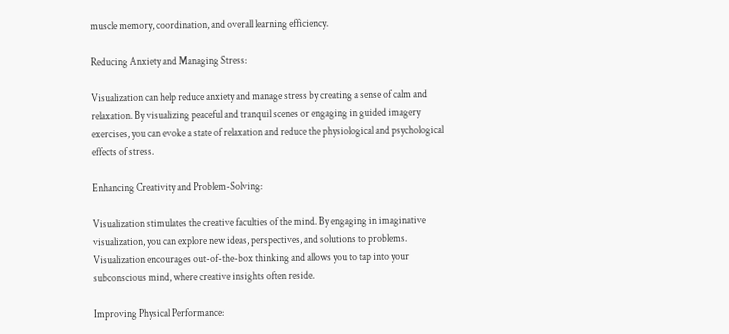muscle memory, coordination, and overall learning efficiency.

Reducing Anxiety and Managing Stress:

Visualization can help reduce anxiety and manage stress by creating a sense of calm and relaxation. By visualizing peaceful and tranquil scenes or engaging in guided imagery exercises, you can evoke a state of relaxation and reduce the physiological and psychological effects of stress.

Enhancing Creativity and Problem-Solving:

Visualization stimulates the creative faculties of the mind. By engaging in imaginative visualization, you can explore new ideas, perspectives, and solutions to problems. Visualization encourages out-of-the-box thinking and allows you to tap into your subconscious mind, where creative insights often reside.

Improving Physical Performance: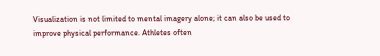Visualization is not limited to mental imagery alone; it can also be used to improve physical performance. Athletes often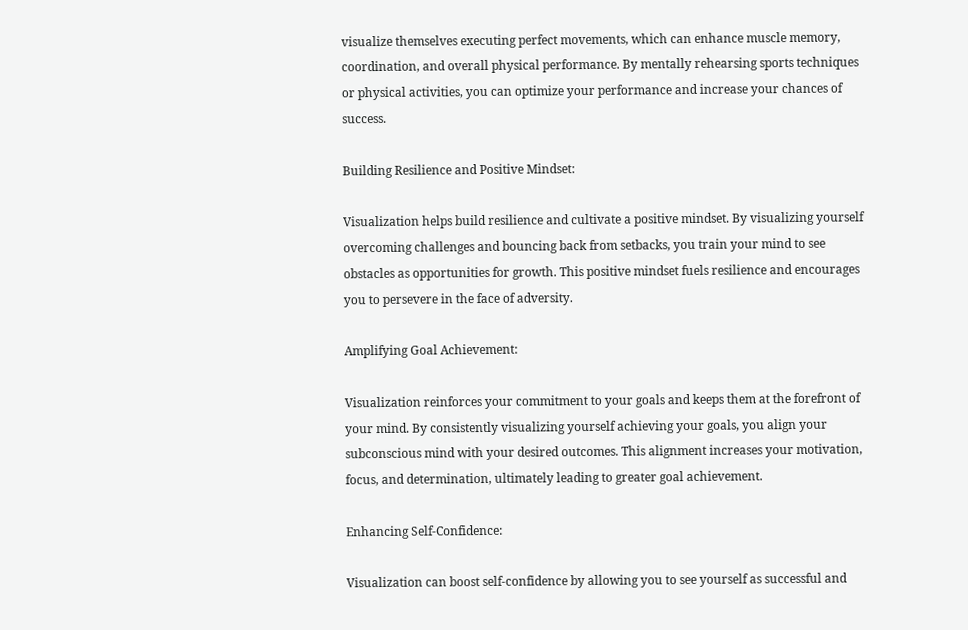visualize themselves executing perfect movements, which can enhance muscle memory, coordination, and overall physical performance. By mentally rehearsing sports techniques or physical activities, you can optimize your performance and increase your chances of success.

Building Resilience and Positive Mindset:

Visualization helps build resilience and cultivate a positive mindset. By visualizing yourself overcoming challenges and bouncing back from setbacks, you train your mind to see obstacles as opportunities for growth. This positive mindset fuels resilience and encourages you to persevere in the face of adversity.

Amplifying Goal Achievement:

Visualization reinforces your commitment to your goals and keeps them at the forefront of your mind. By consistently visualizing yourself achieving your goals, you align your subconscious mind with your desired outcomes. This alignment increases your motivation, focus, and determination, ultimately leading to greater goal achievement.

Enhancing Self-Confidence:

Visualization can boost self-confidence by allowing you to see yourself as successful and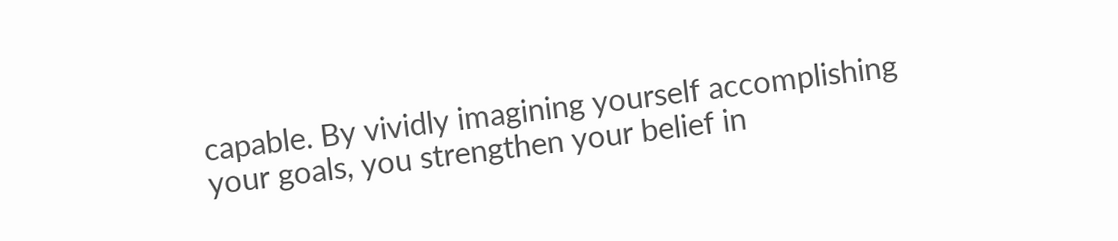capable. By vividly imagining yourself accomplishing your goals, you strengthen your belief in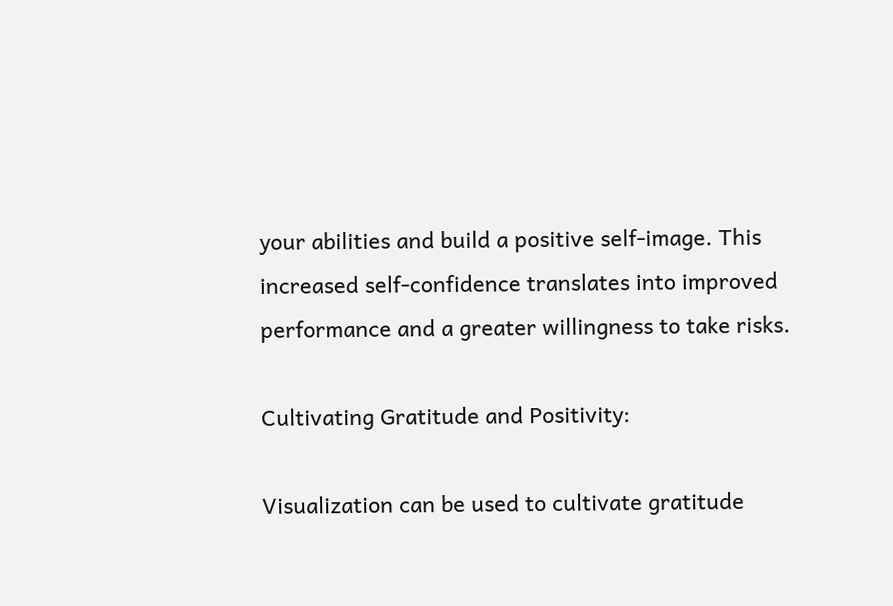your abilities and build a positive self-image. This increased self-confidence translates into improved performance and a greater willingness to take risks.

Cultivating Gratitude and Positivity:

Visualization can be used to cultivate gratitude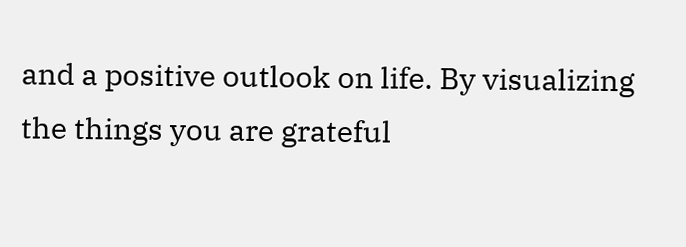and a positive outlook on life. By visualizing the things you are grateful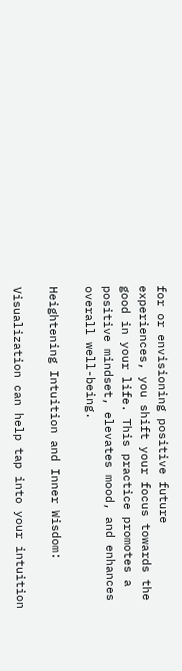for or envisioning positive future experiences, you shift your focus towards the good in your life. This practice promotes a positive mindset, elevates mood, and enhances overall well-being.

Heightening Intuition and Inner Wisdom:

Visualization can help tap into your intuition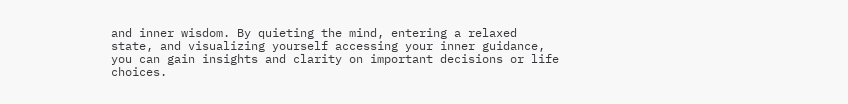and inner wisdom. By quieting the mind, entering a relaxed state, and visualizing yourself accessing your inner guidance, you can gain insights and clarity on important decisions or life choices.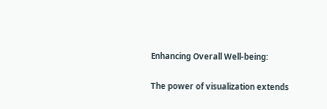Enhancing Overall Well-being:

The power of visualization extends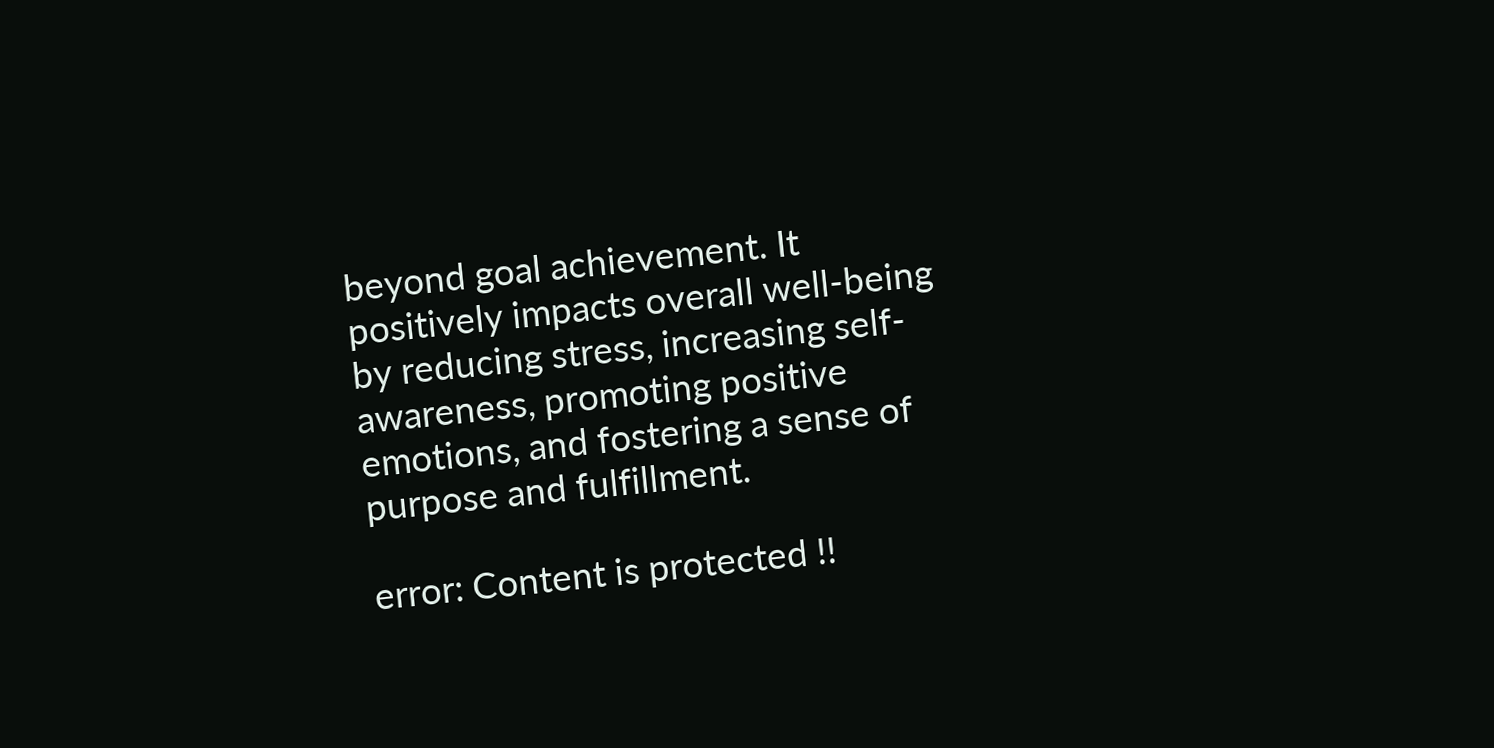beyond goal achievement. It positively impacts overall well-being by reducing stress, increasing self-awareness, promoting positive emotions, and fostering a sense of purpose and fulfillment.

error: Content is protected !!